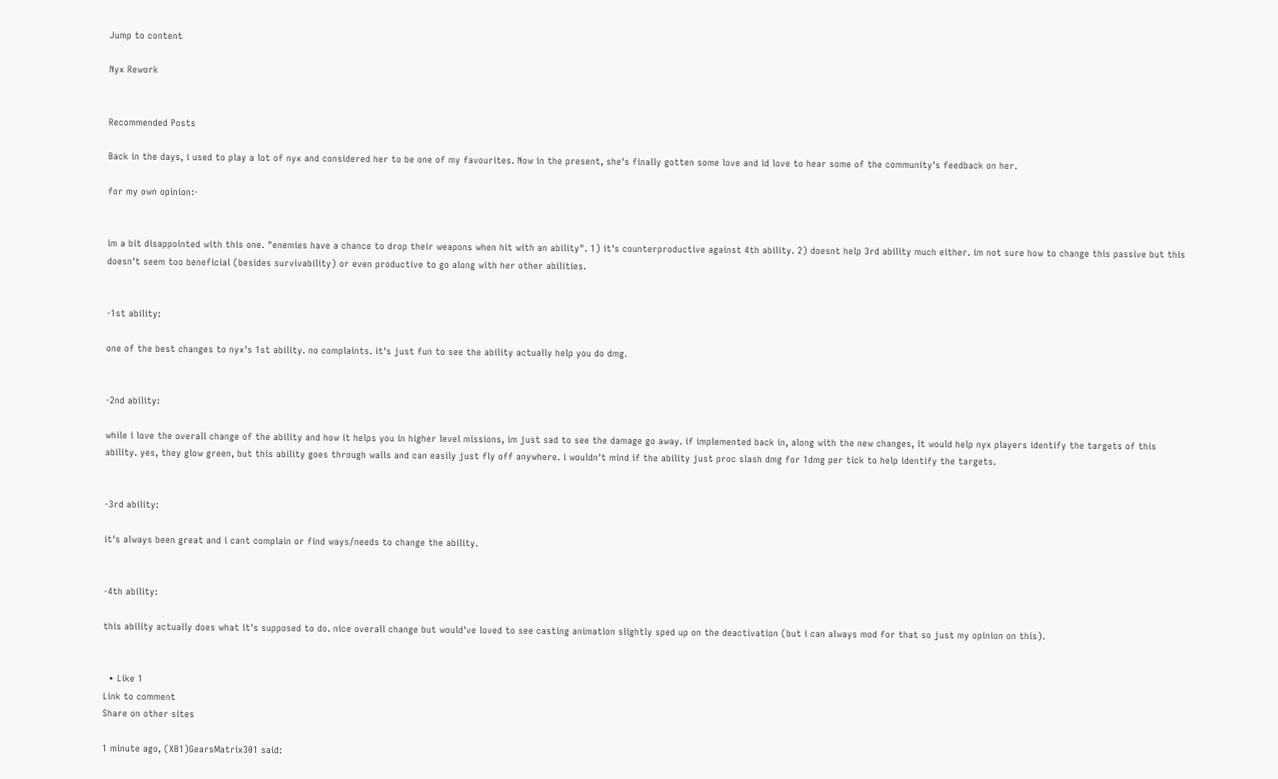Jump to content

Nyx Rework


Recommended Posts

Back in the days, i used to play a lot of nyx and considered her to be one of my favourites. Now in the present, she's finally gotten some love and id love to hear some of the community's feedback on her.

for my own opinion:-


im a bit disappointed with this one. "enemies have a chance to drop their weapons when hit with an ability". 1) it's counterproductive against 4th ability. 2) doesnt help 3rd ability much either. im not sure how to change this passive but this doesn't seem too beneficial (besides survivability) or even productive to go along with her other abilities.


-1st ability:

one of the best changes to nyx's 1st ability. no complaints. it's just fun to see the ability actually help you do dmg.


-2nd ability:

while i love the overall change of the ability and how it helps you in higher level missions, im just sad to see the damage go away. if implemented back in, along with the new changes, it would help nyx players identify the targets of this ability. yes, they glow green, but this ability goes through walls and can easily just fly off anywhere. i wouldn't mind if the ability just proc slash dmg for 1dmg per tick to help identify the targets.


-3rd ability:

it's always been great and i cant complain or find ways/needs to change the ability.


-4th ability:

this ability actually does what it's supposed to do. nice overall change but would've loved to see casting animation slightly sped up on the deactivation (but i can always mod for that so just my opinion on this).


  • Like 1
Link to comment
Share on other sites

1 minute ago, (XB1)GearsMatrix301 said: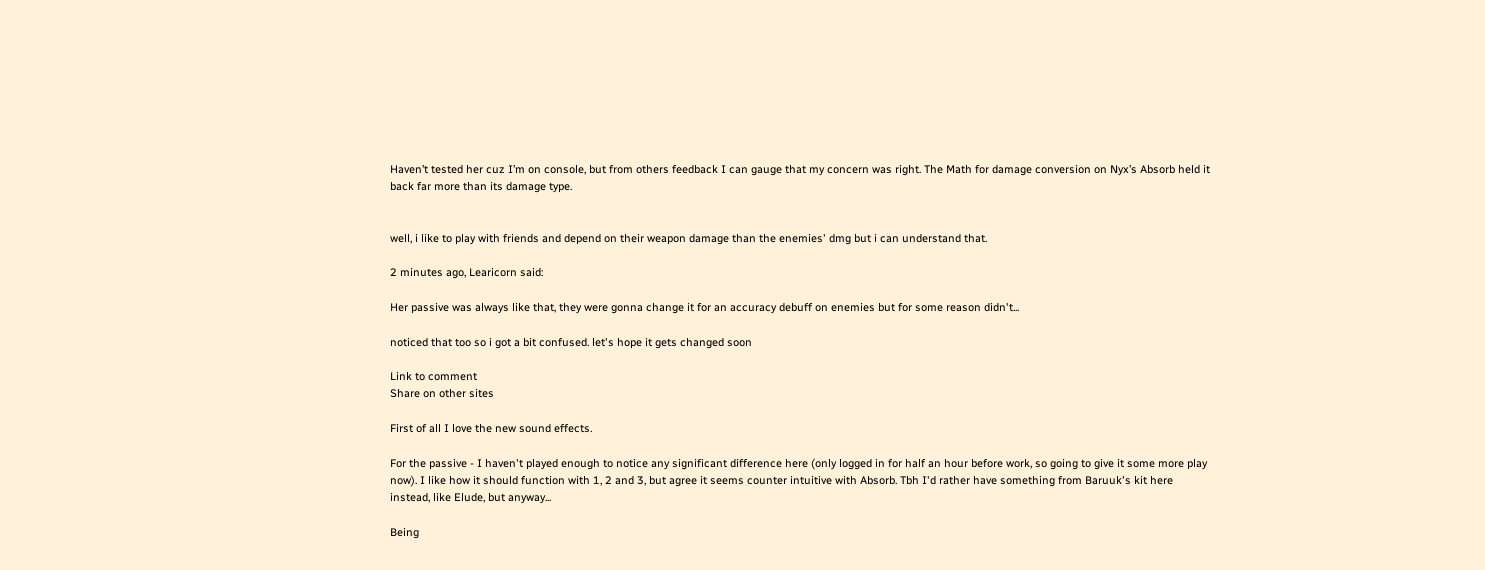Haven’t tested her cuz I’m on console, but from others feedback I can gauge that my concern was right. The Math for damage conversion on Nyx’s Absorb held it back far more than its damage type.


well, i like to play with friends and depend on their weapon damage than the enemies' dmg but i can understand that.

2 minutes ago, Learicorn said:

Her passive was always like that, they were gonna change it for an accuracy debuff on enemies but for some reason didn't...

noticed that too so i got a bit confused. let's hope it gets changed soon

Link to comment
Share on other sites

First of all I love the new sound effects.

For the passive - I haven't played enough to notice any significant difference here (only logged in for half an hour before work, so going to give it some more play now). I like how it should function with 1, 2 and 3, but agree it seems counter intuitive with Absorb. Tbh I'd rather have something from Baruuk's kit here instead, like Elude, but anyway...

Being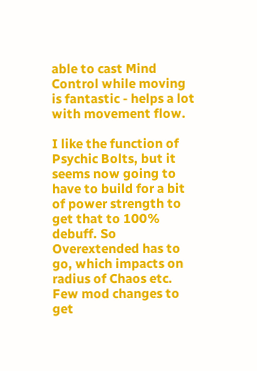able to cast Mind Control while moving is fantastic - helps a lot with movement flow.

I like the function of Psychic Bolts, but it seems now going to have to build for a bit of power strength to get that to 100% debuff. So Overextended has to go, which impacts on radius of Chaos etc. Few mod changes to get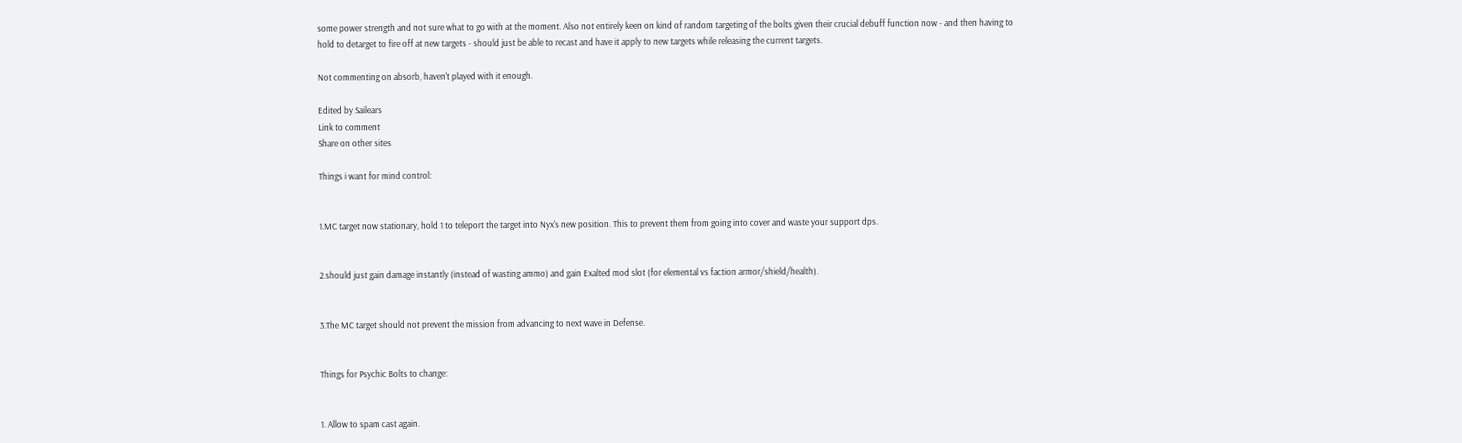some power strength and not sure what to go with at the moment. Also not entirely keen on kind of random targeting of the bolts given their crucial debuff function now - and then having to hold to detarget to fire off at new targets - should just be able to recast and have it apply to new targets while releasing the current targets.

Not commenting on absorb, haven't played with it enough.

Edited by Sailears
Link to comment
Share on other sites

Things i want for mind control:


1.MC target now stationary, hold 1 to teleport the target into Nyx's new position. This to prevent them from going into cover and waste your support dps.


2.should just gain damage instantly (instead of wasting ammo) and gain Exalted mod slot (for elemental vs faction armor/shield/health).


3.The MC target should not prevent the mission from advancing to next wave in Defense.


Things for Psychic Bolts to change:


1. Allow to spam cast again.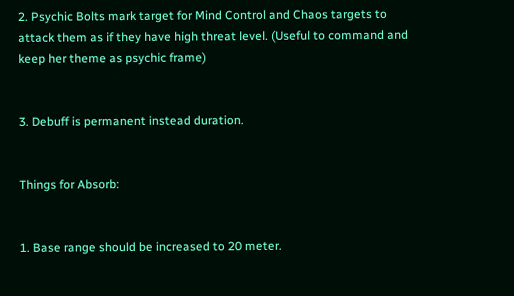2. Psychic Bolts mark target for Mind Control and Chaos targets to attack them as if they have high threat level. (Useful to command and keep her theme as psychic frame)


3. Debuff is permanent instead duration.


Things for Absorb:


1. Base range should be increased to 20 meter.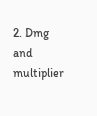2. Dmg and multiplier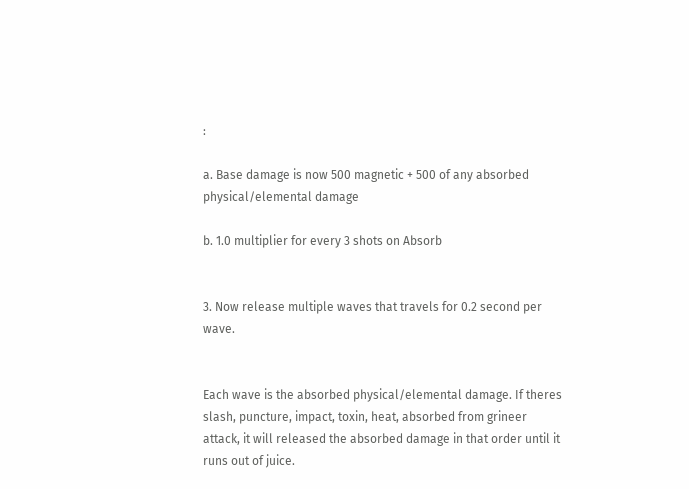:

a. Base damage is now 500 magnetic + 500 of any absorbed physical/elemental damage

b. 1.0 multiplier for every 3 shots on Absorb


3. Now release multiple waves that travels for 0.2 second per wave.


Each wave is the absorbed physical/elemental damage. If theres slash, puncture, impact, toxin, heat, absorbed from grineer attack, it will released the absorbed damage in that order until it runs out of juice.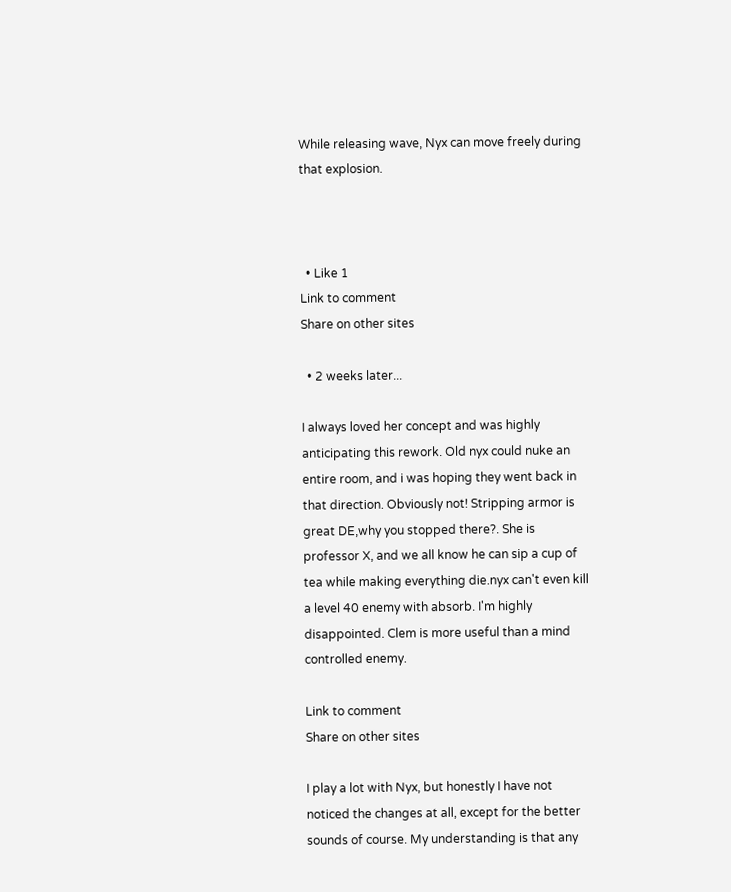While releasing wave, Nyx can move freely during that explosion.



  • Like 1
Link to comment
Share on other sites

  • 2 weeks later...

I always loved her concept and was highly anticipating this rework. Old nyx could nuke an entire room, and i was hoping they went back in that direction. Obviously not! Stripping armor is great DE,why you stopped there?. She is professor X, and we all know he can sip a cup of tea while making everything die.nyx can't even kill a level 40 enemy with absorb. I'm highly disappointed. Clem is more useful than a mind controlled enemy.

Link to comment
Share on other sites

I play a lot with Nyx, but honestly I have not noticed the changes at all, except for the better sounds of course. My understanding is that any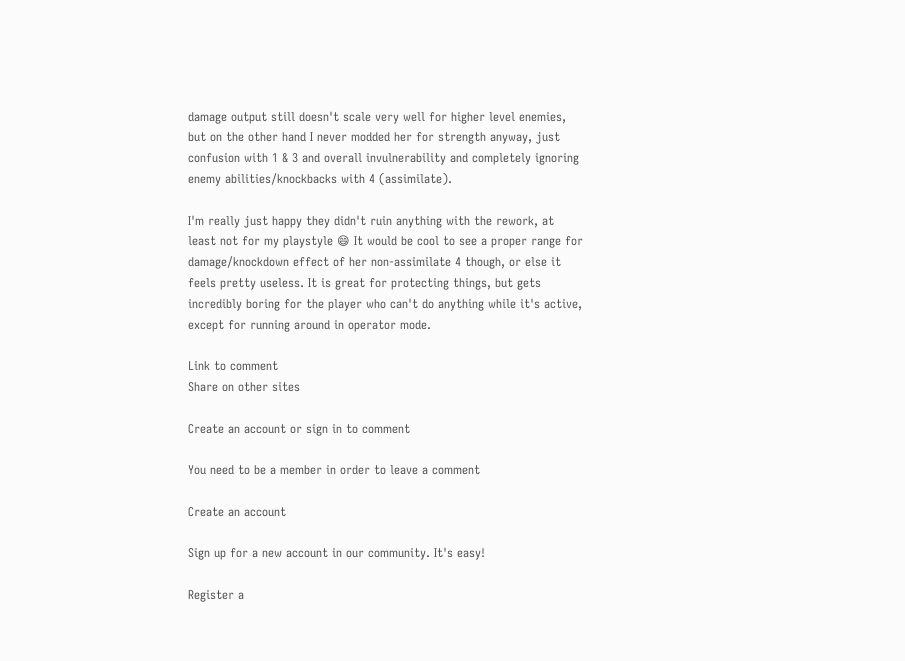damage output still doesn't scale very well for higher level enemies, but on the other hand I never modded her for strength anyway, just confusion with 1 & 3 and overall invulnerability and completely ignoring enemy abilities/knockbacks with 4 (assimilate).

I'm really just happy they didn't ruin anything with the rework, at least not for my playstyle 😄 It would be cool to see a proper range for damage/knockdown effect of her non-assimilate 4 though, or else it feels pretty useless. It is great for protecting things, but gets incredibly boring for the player who can't do anything while it's active, except for running around in operator mode.

Link to comment
Share on other sites

Create an account or sign in to comment

You need to be a member in order to leave a comment

Create an account

Sign up for a new account in our community. It's easy!

Register a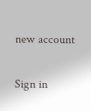new account

Sign in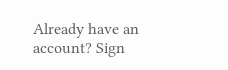Already have an account? Sign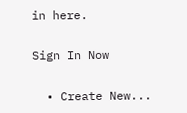in here.

Sign In Now

  • Create New...